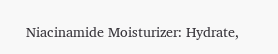Niacinamide Moisturizer: Hydrate,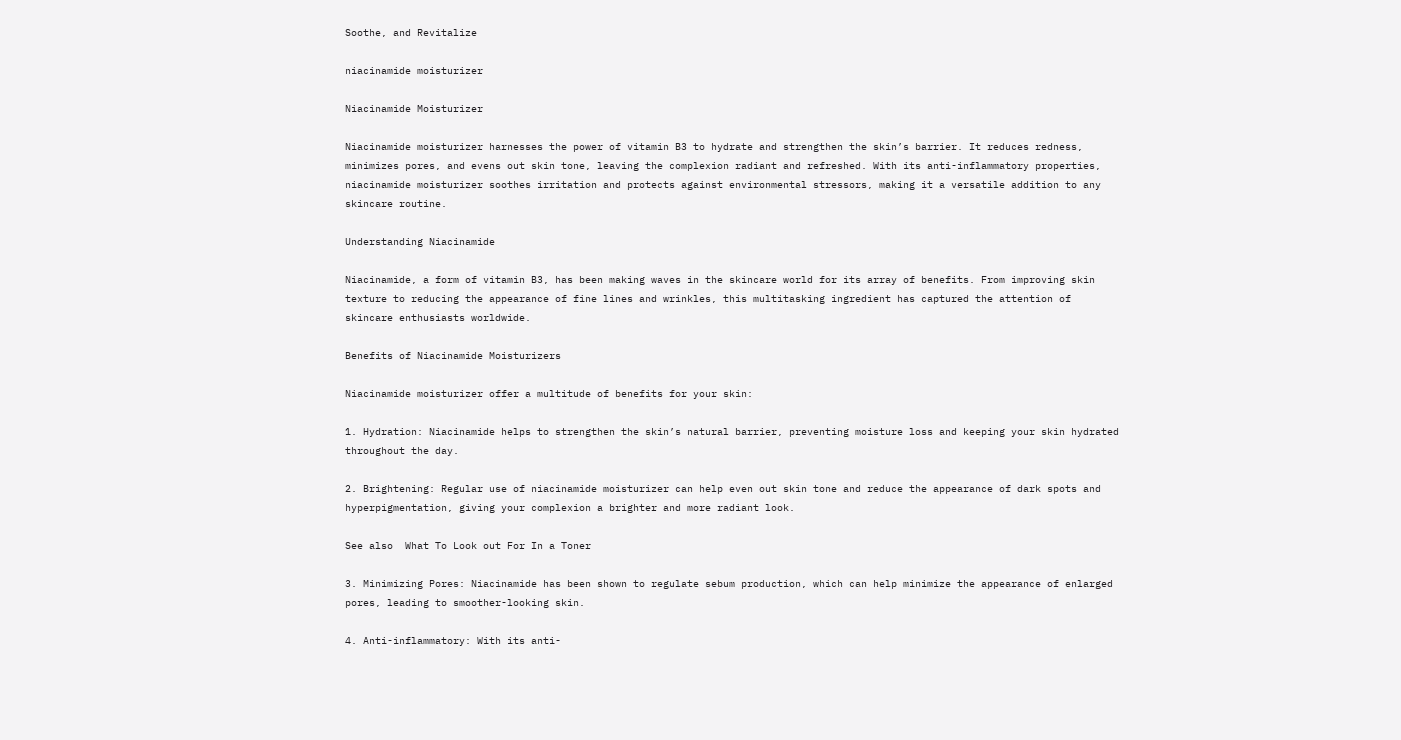Soothe, and Revitalize

niacinamide moisturizer

Niacinamide Moisturizer

Niacinamide moisturizer harnesses the power of vitamin B3 to hydrate and strengthen the skin’s barrier. It reduces redness, minimizes pores, and evens out skin tone, leaving the complexion radiant and refreshed. With its anti-inflammatory properties, niacinamide moisturizer soothes irritation and protects against environmental stressors, making it a versatile addition to any skincare routine.

Understanding Niacinamide

Niacinamide, a form of vitamin B3, has been making waves in the skincare world for its array of benefits. From improving skin texture to reducing the appearance of fine lines and wrinkles, this multitasking ingredient has captured the attention of skincare enthusiasts worldwide.

Benefits of Niacinamide Moisturizers

Niacinamide moisturizer offer a multitude of benefits for your skin:

1. Hydration: Niacinamide helps to strengthen the skin’s natural barrier, preventing moisture loss and keeping your skin hydrated throughout the day.

2. Brightening: Regular use of niacinamide moisturizer can help even out skin tone and reduce the appearance of dark spots and hyperpigmentation, giving your complexion a brighter and more radiant look.

See also  What To Look out For In a Toner

3. Minimizing Pores: Niacinamide has been shown to regulate sebum production, which can help minimize the appearance of enlarged pores, leading to smoother-looking skin.

4. Anti-inflammatory: With its anti-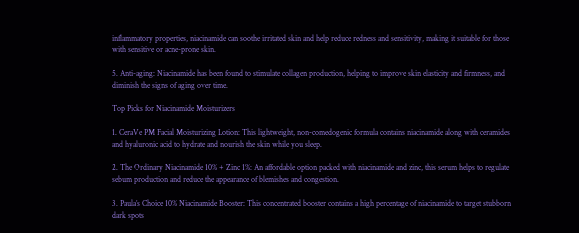inflammatory properties, niacinamide can soothe irritated skin and help reduce redness and sensitivity, making it suitable for those with sensitive or acne-prone skin.

5. Anti-aging: Niacinamide has been found to stimulate collagen production, helping to improve skin elasticity and firmness, and diminish the signs of aging over time.

Top Picks for Niacinamide Moisturizers

1. CeraVe PM Facial Moisturizing Lotion: This lightweight, non-comedogenic formula contains niacinamide along with ceramides and hyaluronic acid to hydrate and nourish the skin while you sleep.

2. The Ordinary Niacinamide 10% + Zinc 1%: An affordable option packed with niacinamide and zinc, this serum helps to regulate sebum production and reduce the appearance of blemishes and congestion.

3. Paula’s Choice 10% Niacinamide Booster: This concentrated booster contains a high percentage of niacinamide to target stubborn dark spots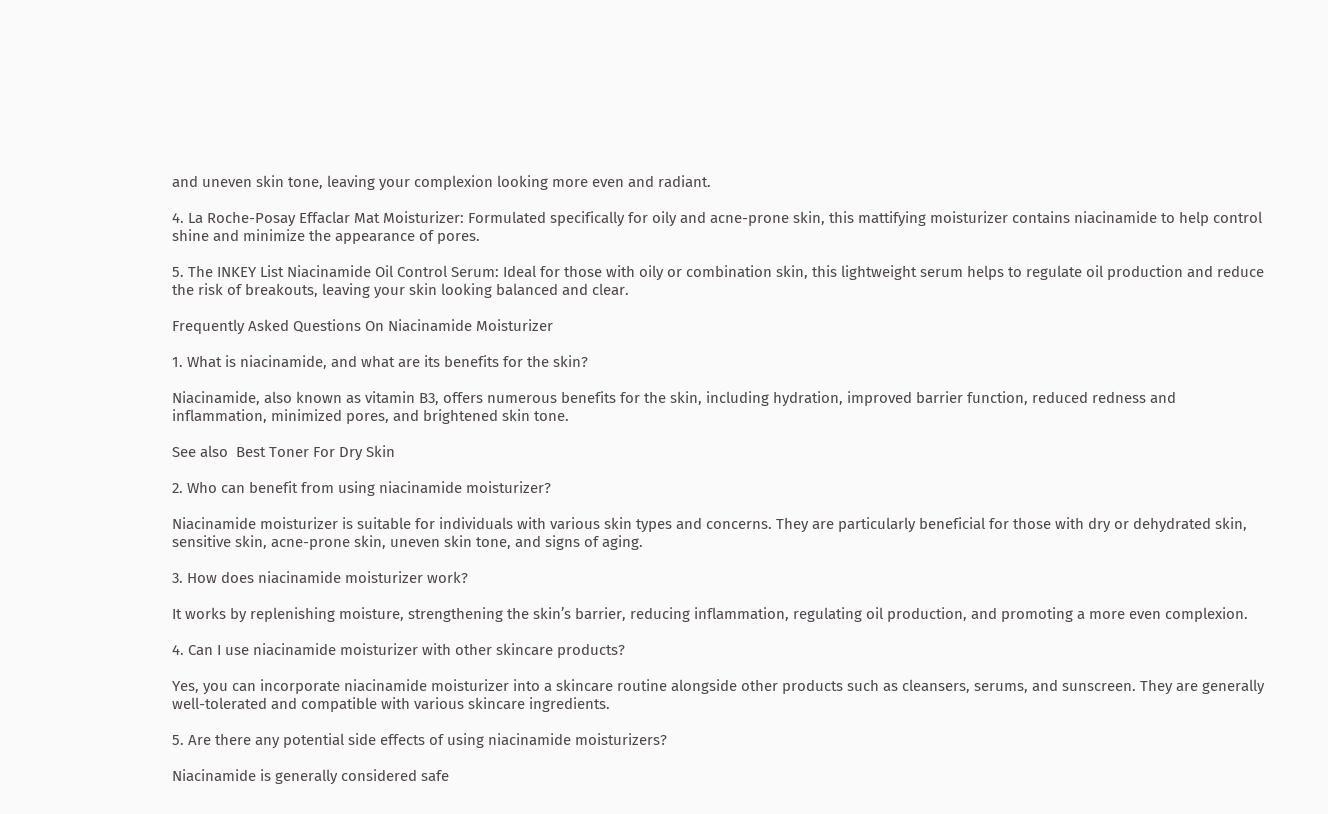and uneven skin tone, leaving your complexion looking more even and radiant.

4. La Roche-Posay Effaclar Mat Moisturizer: Formulated specifically for oily and acne-prone skin, this mattifying moisturizer contains niacinamide to help control shine and minimize the appearance of pores.

5. The INKEY List Niacinamide Oil Control Serum: Ideal for those with oily or combination skin, this lightweight serum helps to regulate oil production and reduce the risk of breakouts, leaving your skin looking balanced and clear.

Frequently Asked Questions On Niacinamide Moisturizer

1. What is niacinamide, and what are its benefits for the skin?

Niacinamide, also known as vitamin B3, offers numerous benefits for the skin, including hydration, improved barrier function, reduced redness and inflammation, minimized pores, and brightened skin tone.

See also  Best Toner For Dry Skin

2. Who can benefit from using niacinamide moisturizer?

Niacinamide moisturizer is suitable for individuals with various skin types and concerns. They are particularly beneficial for those with dry or dehydrated skin, sensitive skin, acne-prone skin, uneven skin tone, and signs of aging.

3. How does niacinamide moisturizer work?

It works by replenishing moisture, strengthening the skin’s barrier, reducing inflammation, regulating oil production, and promoting a more even complexion.

4. Can I use niacinamide moisturizer with other skincare products?

Yes, you can incorporate niacinamide moisturizer into a skincare routine alongside other products such as cleansers, serums, and sunscreen. They are generally well-tolerated and compatible with various skincare ingredients.

5. Are there any potential side effects of using niacinamide moisturizers?

Niacinamide is generally considered safe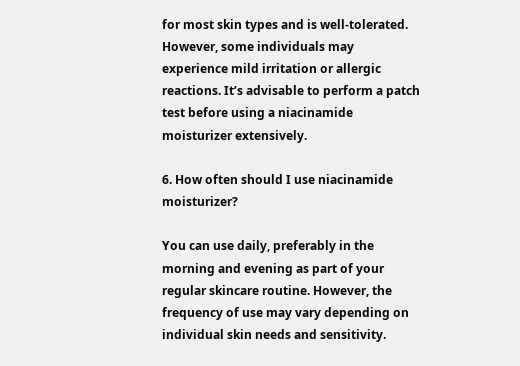for most skin types and is well-tolerated. However, some individuals may experience mild irritation or allergic reactions. It’s advisable to perform a patch test before using a niacinamide moisturizer extensively.

6. How often should I use niacinamide moisturizer?

You can use daily, preferably in the morning and evening as part of your regular skincare routine. However, the frequency of use may vary depending on individual skin needs and sensitivity.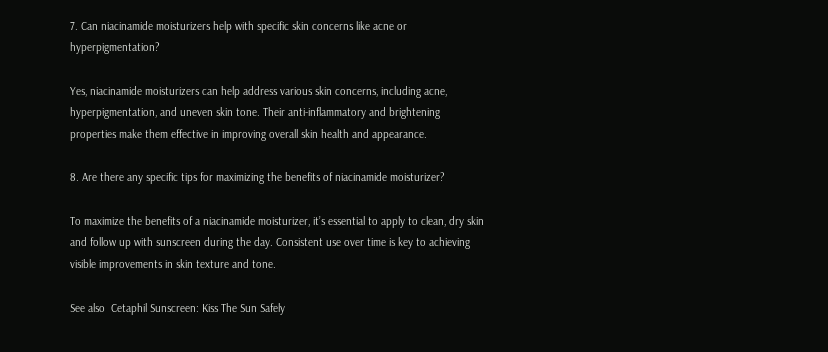7. Can niacinamide moisturizers help with specific skin concerns like acne or hyperpigmentation?

Yes, niacinamide moisturizers can help address various skin concerns, including acne, hyperpigmentation, and uneven skin tone. Their anti-inflammatory and brightening properties make them effective in improving overall skin health and appearance.

8. Are there any specific tips for maximizing the benefits of niacinamide moisturizer?

To maximize the benefits of a niacinamide moisturizer, it’s essential to apply to clean, dry skin and follow up with sunscreen during the day. Consistent use over time is key to achieving visible improvements in skin texture and tone.

See also  Cetaphil Sunscreen: Kiss The Sun Safely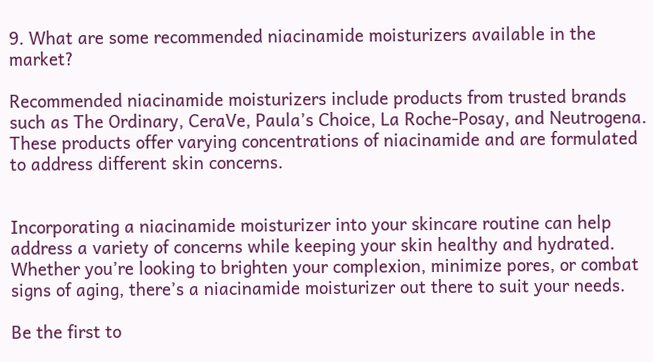9. What are some recommended niacinamide moisturizers available in the market?

Recommended niacinamide moisturizers include products from trusted brands such as The Ordinary, CeraVe, Paula’s Choice, La Roche-Posay, and Neutrogena. These products offer varying concentrations of niacinamide and are formulated to address different skin concerns.


Incorporating a niacinamide moisturizer into your skincare routine can help address a variety of concerns while keeping your skin healthy and hydrated. Whether you’re looking to brighten your complexion, minimize pores, or combat signs of aging, there’s a niacinamide moisturizer out there to suit your needs.

Be the first to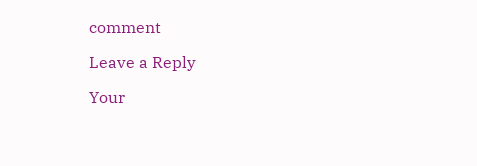comment

Leave a Reply

Your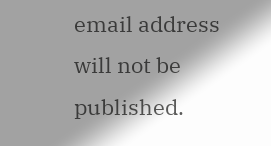email address will not be published.